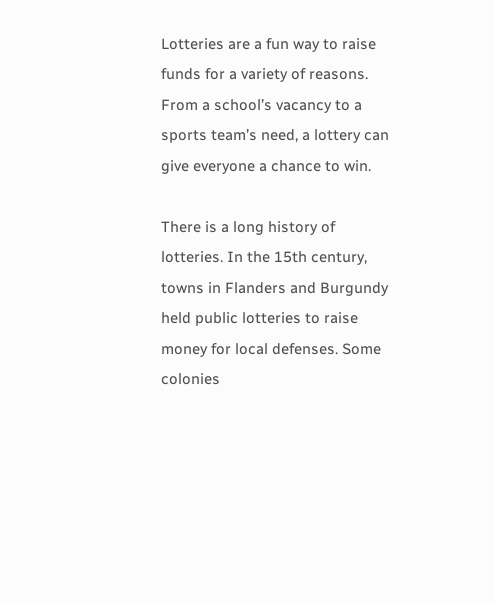Lotteries are a fun way to raise funds for a variety of reasons. From a school’s vacancy to a sports team’s need, a lottery can give everyone a chance to win.

There is a long history of lotteries. In the 15th century, towns in Flanders and Burgundy held public lotteries to raise money for local defenses. Some colonies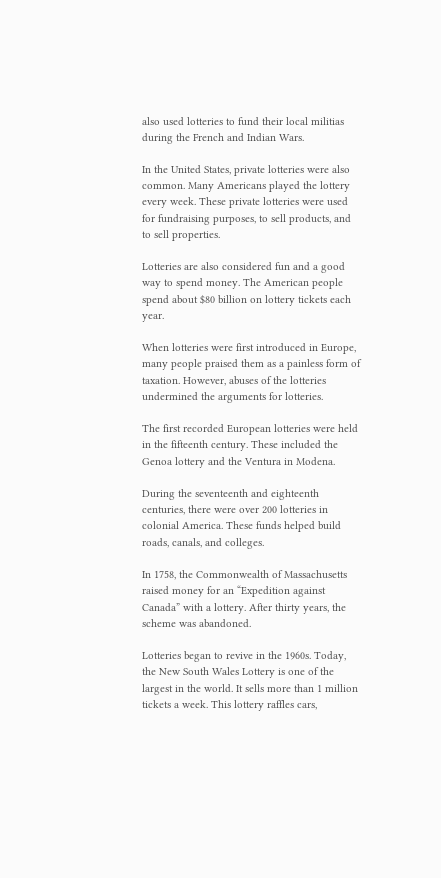also used lotteries to fund their local militias during the French and Indian Wars.

In the United States, private lotteries were also common. Many Americans played the lottery every week. These private lotteries were used for fundraising purposes, to sell products, and to sell properties.

Lotteries are also considered fun and a good way to spend money. The American people spend about $80 billion on lottery tickets each year.

When lotteries were first introduced in Europe, many people praised them as a painless form of taxation. However, abuses of the lotteries undermined the arguments for lotteries.

The first recorded European lotteries were held in the fifteenth century. These included the Genoa lottery and the Ventura in Modena.

During the seventeenth and eighteenth centuries, there were over 200 lotteries in colonial America. These funds helped build roads, canals, and colleges.

In 1758, the Commonwealth of Massachusetts raised money for an “Expedition against Canada” with a lottery. After thirty years, the scheme was abandoned.

Lotteries began to revive in the 1960s. Today, the New South Wales Lottery is one of the largest in the world. It sells more than 1 million tickets a week. This lottery raffles cars,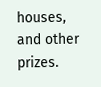houses, and other prizes.